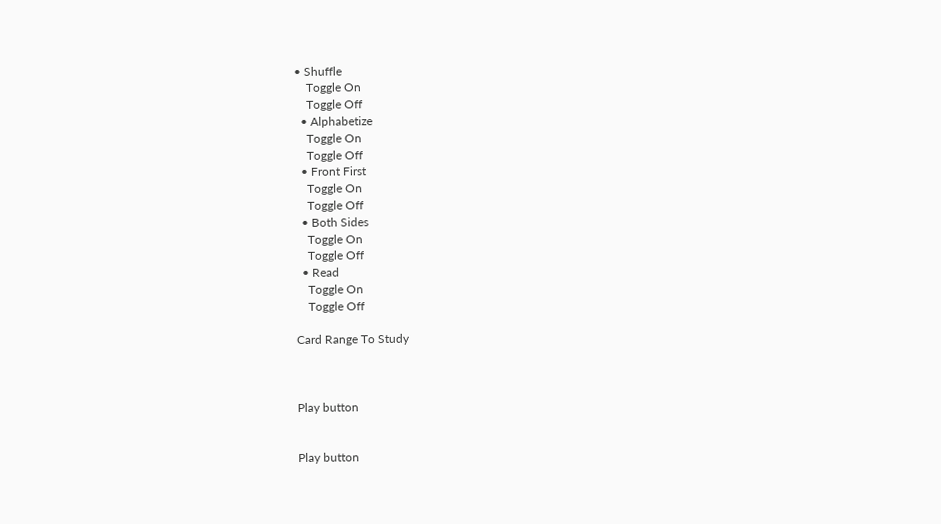• Shuffle
    Toggle On
    Toggle Off
  • Alphabetize
    Toggle On
    Toggle Off
  • Front First
    Toggle On
    Toggle Off
  • Both Sides
    Toggle On
    Toggle Off
  • Read
    Toggle On
    Toggle Off

Card Range To Study



Play button


Play button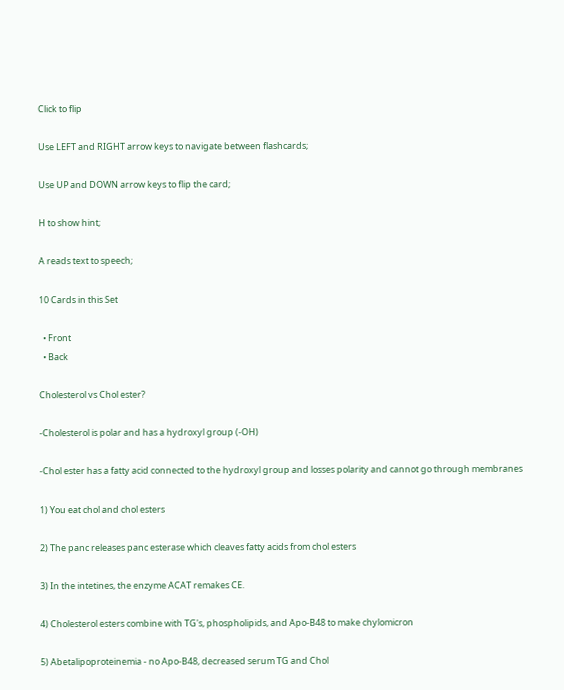Click to flip

Use LEFT and RIGHT arrow keys to navigate between flashcards;

Use UP and DOWN arrow keys to flip the card;

H to show hint;

A reads text to speech;

10 Cards in this Set

  • Front
  • Back

Cholesterol vs Chol ester?

-Cholesterol is polar and has a hydroxyl group (-OH)

-Chol ester has a fatty acid connected to the hydroxyl group and losses polarity and cannot go through membranes

1) You eat chol and chol esters

2) The panc releases panc esterase which cleaves fatty acids from chol esters

3) In the intetines, the enzyme ACAT remakes CE.

4) Cholesterol esters combine with TG's, phospholipids, and Apo-B48 to make chylomicron

5) Abetalipoproteinemia - no Apo-B48, decreased serum TG and Chol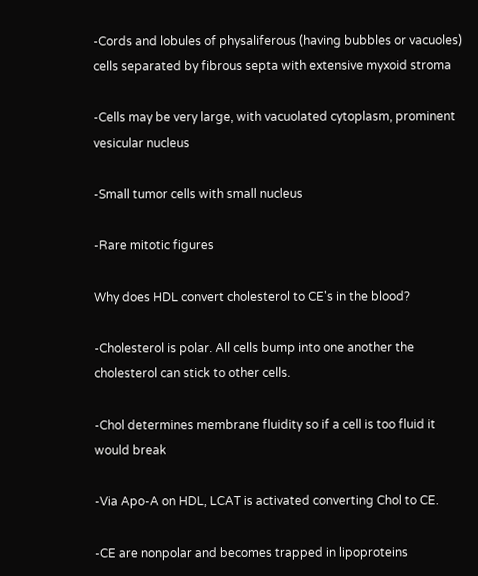-Cords and lobules of physaliferous (having bubbles or vacuoles) cells separated by fibrous septa with extensive myxoid stroma

-Cells may be very large, with vacuolated cytoplasm, prominent vesicular nucleus

-Small tumor cells with small nucleus

-Rare mitotic figures

Why does HDL convert cholesterol to CE's in the blood?

-Cholesterol is polar. All cells bump into one another the cholesterol can stick to other cells.

-Chol determines membrane fluidity so if a cell is too fluid it would break

-Via Apo-A on HDL, LCAT is activated converting Chol to CE.

-CE are nonpolar and becomes trapped in lipoproteins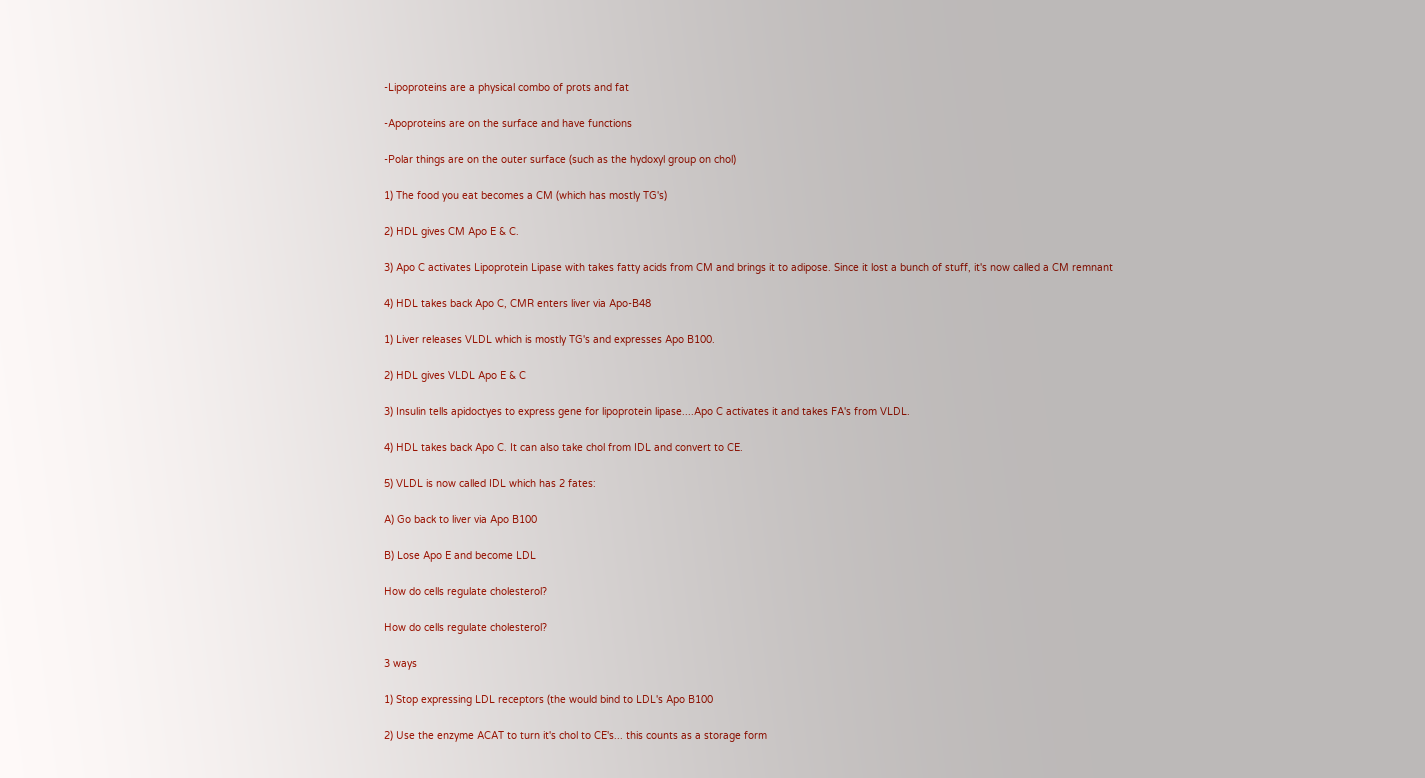-Lipoproteins are a physical combo of prots and fat

-Apoproteins are on the surface and have functions

-Polar things are on the outer surface (such as the hydoxyl group on chol)

1) The food you eat becomes a CM (which has mostly TG's)

2) HDL gives CM Apo E & C.

3) Apo C activates Lipoprotein Lipase with takes fatty acids from CM and brings it to adipose. Since it lost a bunch of stuff, it's now called a CM remnant

4) HDL takes back Apo C, CMR enters liver via Apo-B48

1) Liver releases VLDL which is mostly TG's and expresses Apo B100.

2) HDL gives VLDL Apo E & C

3) Insulin tells apidoctyes to express gene for lipoprotein lipase....Apo C activates it and takes FA's from VLDL.

4) HDL takes back Apo C. It can also take chol from IDL and convert to CE.

5) VLDL is now called IDL which has 2 fates:

A) Go back to liver via Apo B100

B) Lose Apo E and become LDL

How do cells regulate cholesterol?

How do cells regulate cholesterol?

3 ways

1) Stop expressing LDL receptors (the would bind to LDL's Apo B100

2) Use the enzyme ACAT to turn it's chol to CE's... this counts as a storage form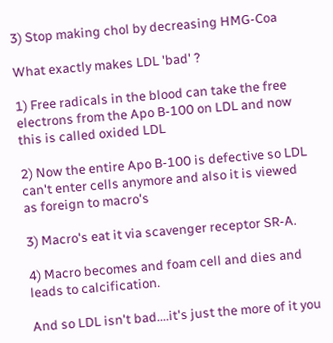3) Stop making chol by decreasing HMG-Coa

What exactly makes LDL 'bad' ?

1) Free radicals in the blood can take the free electrons from the Apo B-100 on LDL and now this is called oxided LDL

2) Now the entire Apo B-100 is defective so LDL can't enter cells anymore and also it is viewed as foreign to macro's

3) Macro's eat it via scavenger receptor SR-A.

4) Macro becomes and foam cell and dies and leads to calcification.

And so LDL isn't bad....it's just the more of it you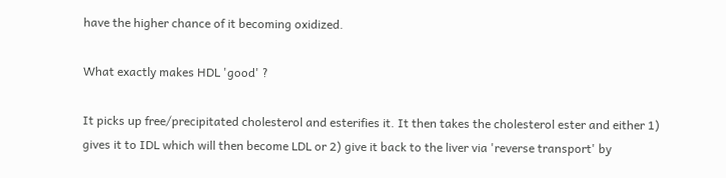have the higher chance of it becoming oxidized.

What exactly makes HDL 'good' ?

It picks up free/precipitated cholesterol and esterifies it. It then takes the cholesterol ester and either 1) gives it to IDL which will then become LDL or 2) give it back to the liver via 'reverse transport' by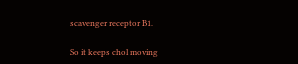scavenger receptor B1.

So it keeps chol moving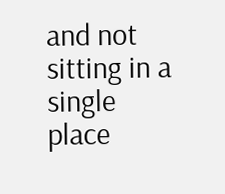and not sitting in a single place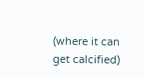(where it can get calcified)